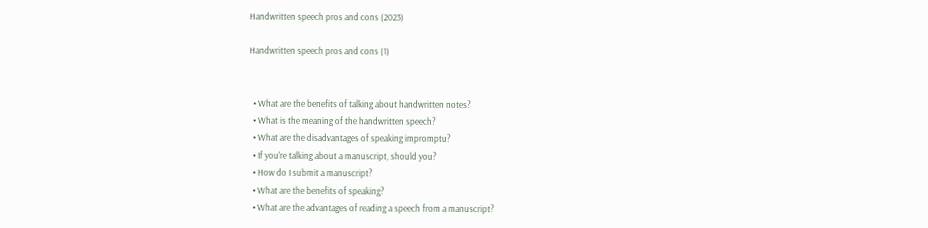Handwritten speech pros and cons (2023)

Handwritten speech pros and cons (1)


  • What are the benefits of talking about handwritten notes?
  • What is the meaning of the handwritten speech?
  • What are the disadvantages of speaking impromptu?
  • If you're talking about a manuscript, should you?
  • How do I submit a manuscript?
  • What are the benefits of speaking?
  • What are the advantages of reading a speech from a manuscript?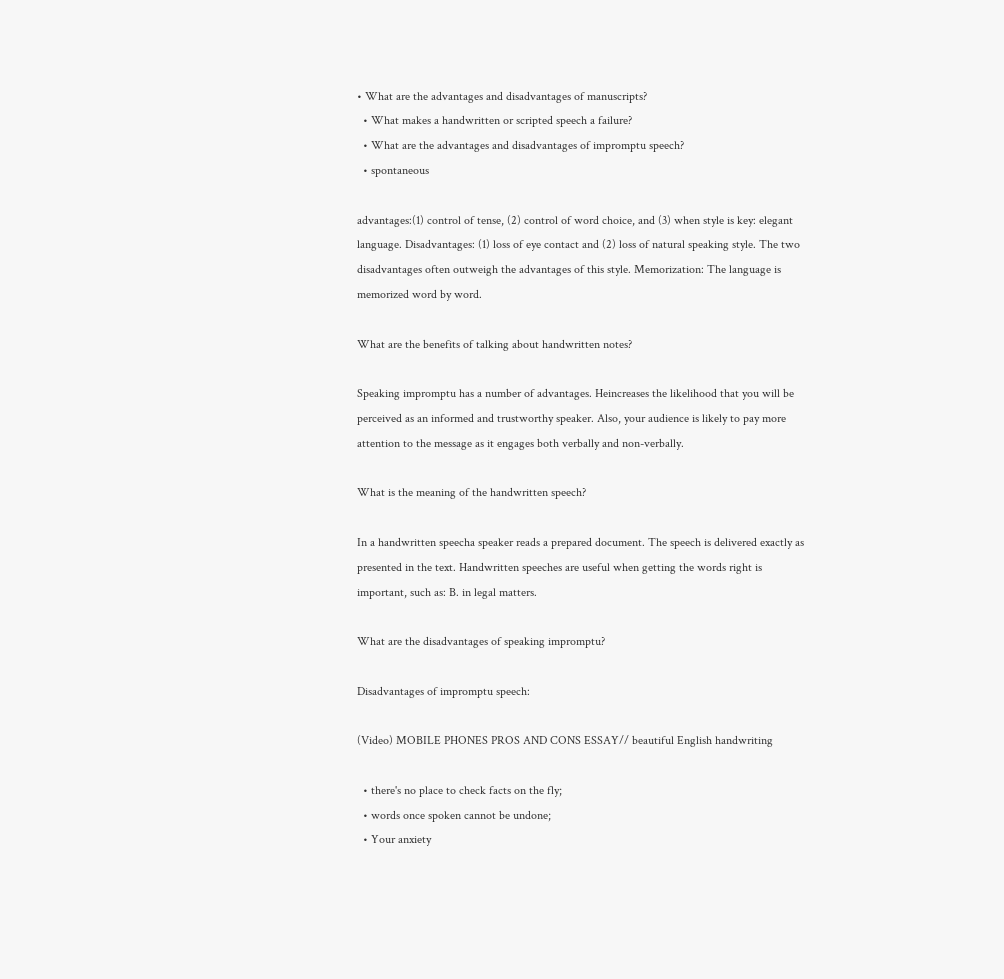• What are the advantages and disadvantages of manuscripts?
  • What makes a handwritten or scripted speech a failure?
  • What are the advantages and disadvantages of impromptu speech?
  • spontaneous

advantages:(1) control of tense, (2) control of word choice, and (3) when style is key: elegant language. Disadvantages: (1) loss of eye contact and (2) loss of natural speaking style. The two disadvantages often outweigh the advantages of this style. Memorization: The language is memorized word by word.

What are the benefits of talking about handwritten notes?

Speaking impromptu has a number of advantages. Heincreases the likelihood that you will be perceived as an informed and trustworthy speaker. Also, your audience is likely to pay more attention to the message as it engages both verbally and non-verbally.

What is the meaning of the handwritten speech?

In a handwritten speecha speaker reads a prepared document. The speech is delivered exactly as presented in the text. Handwritten speeches are useful when getting the words right is important, such as: B. in legal matters.

What are the disadvantages of speaking impromptu?

Disadvantages of impromptu speech:

(Video) MOBILE PHONES PROS AND CONS ESSAY// beautiful English handwriting

  • there's no place to check facts on the fly;
  • words once spoken cannot be undone;
  • Your anxiety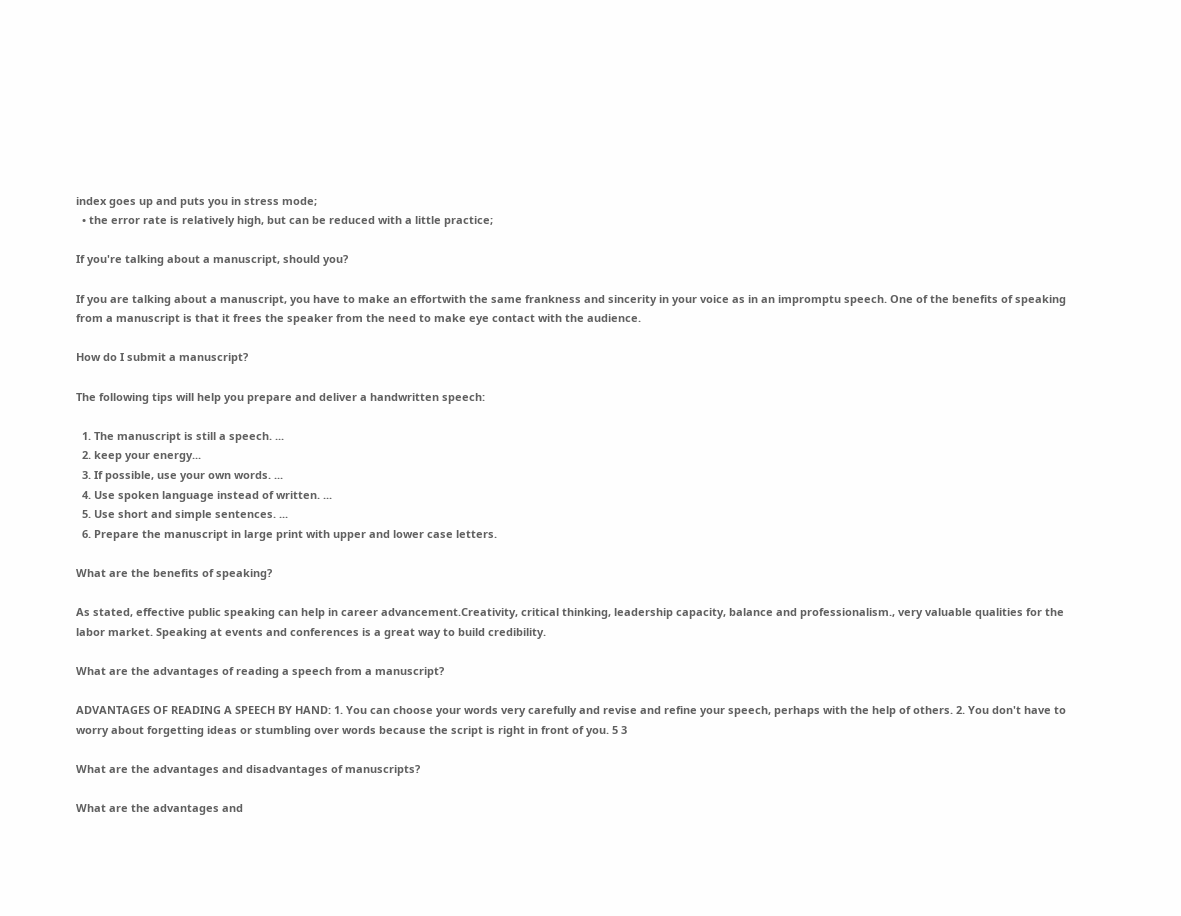index goes up and puts you in stress mode;
  • the error rate is relatively high, but can be reduced with a little practice;

If you're talking about a manuscript, should you?

If you are talking about a manuscript, you have to make an effortwith the same frankness and sincerity in your voice as in an impromptu speech. One of the benefits of speaking from a manuscript is that it frees the speaker from the need to make eye contact with the audience.

How do I submit a manuscript?

The following tips will help you prepare and deliver a handwritten speech:

  1. The manuscript is still a speech. ...
  2. keep your energy...
  3. If possible, use your own words. ...
  4. Use spoken language instead of written. ...
  5. Use short and simple sentences. ...
  6. Prepare the manuscript in large print with upper and lower case letters.

What are the benefits of speaking?

As stated, effective public speaking can help in career advancement.Creativity, critical thinking, leadership capacity, balance and professionalism., very valuable qualities for the labor market. Speaking at events and conferences is a great way to build credibility.

What are the advantages of reading a speech from a manuscript?

ADVANTAGES OF READING A SPEECH BY HAND: 1. You can choose your words very carefully and revise and refine your speech, perhaps with the help of others. 2. You don't have to worry about forgetting ideas or stumbling over words because the script is right in front of you. 5 3

What are the advantages and disadvantages of manuscripts?

What are the advantages and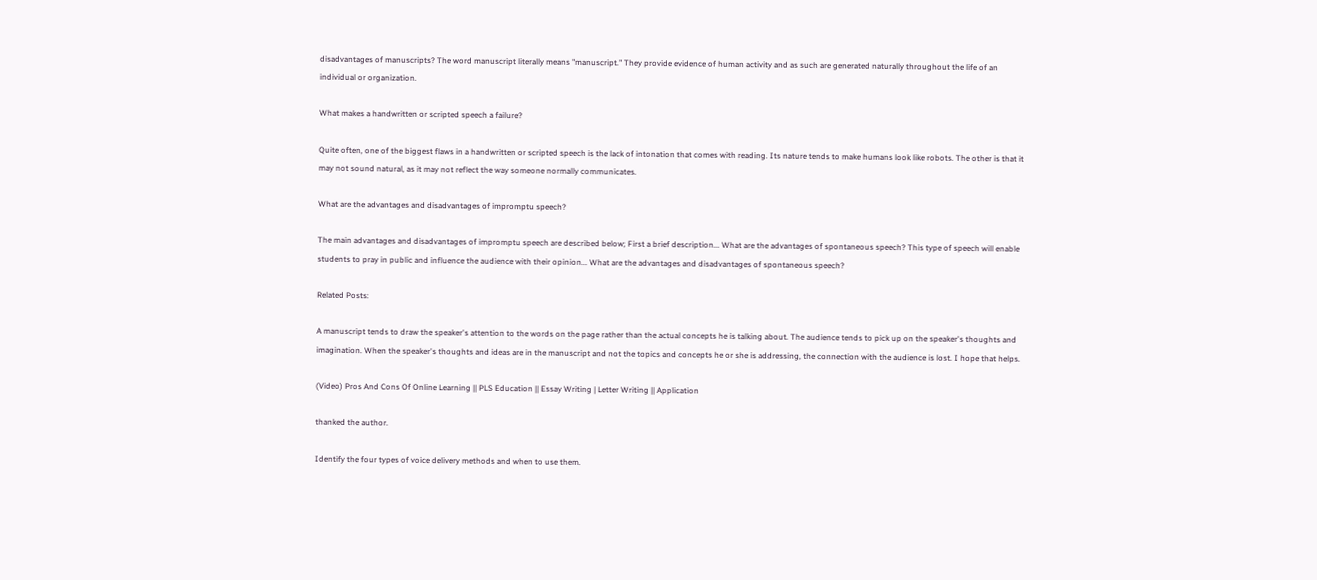disadvantages of manuscripts? The word manuscript literally means "manuscript." They provide evidence of human activity and as such are generated naturally throughout the life of an individual or organization.

What makes a handwritten or scripted speech a failure?

Quite often, one of the biggest flaws in a handwritten or scripted speech is the lack of intonation that comes with reading. Its nature tends to make humans look like robots. The other is that it may not sound natural, as it may not reflect the way someone normally communicates.

What are the advantages and disadvantages of impromptu speech?

The main advantages and disadvantages of impromptu speech are described below; First a brief description... What are the advantages of spontaneous speech? This type of speech will enable students to pray in public and influence the audience with their opinion... What are the advantages and disadvantages of spontaneous speech?

Related Posts:

A manuscript tends to draw the speaker's attention to the words on the page rather than the actual concepts he is talking about. The audience tends to pick up on the speaker's thoughts and imagination. When the speaker's thoughts and ideas are in the manuscript and not the topics and concepts he or she is addressing, the connection with the audience is lost. I hope that helps.

(Video) Pros And Cons Of Online Learning || PLS Education || Essay Writing | Letter Writing || Application

thanked the author.

Identify the four types of voice delivery methods and when to use them.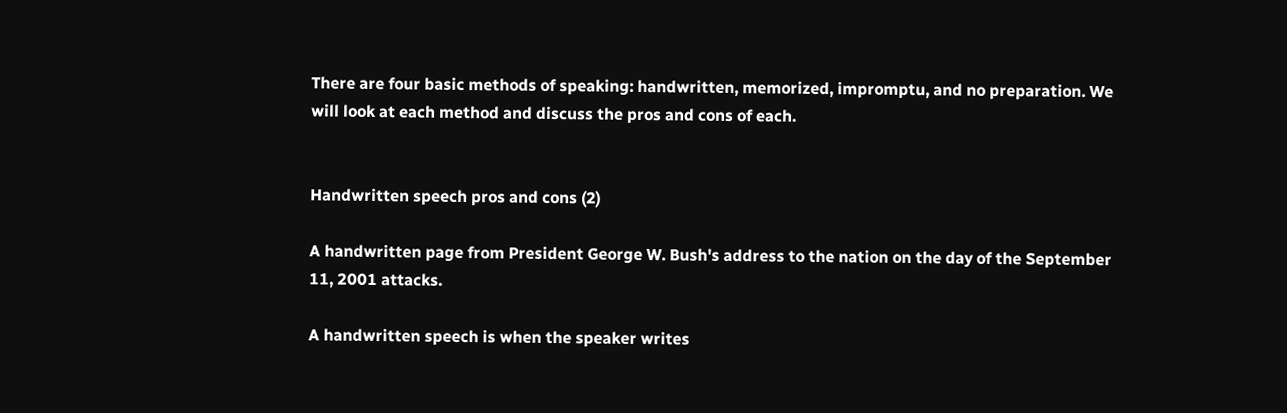There are four basic methods of speaking: handwritten, memorized, impromptu, and no preparation. We will look at each method and discuss the pros and cons of each.


Handwritten speech pros and cons (2)

A handwritten page from President George W. Bush's address to the nation on the day of the September 11, 2001 attacks.

A handwritten speech is when the speaker writes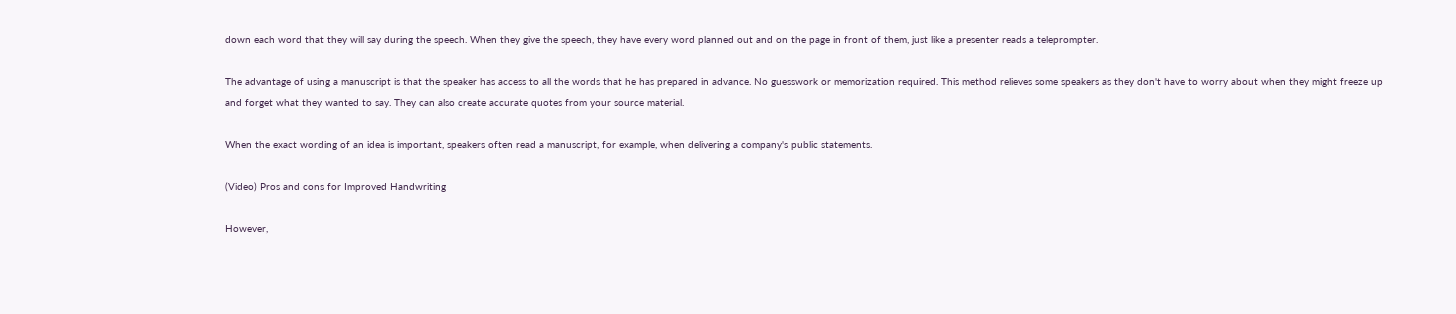down each word that they will say during the speech. When they give the speech, they have every word planned out and on the page in front of them, just like a presenter reads a teleprompter.

The advantage of using a manuscript is that the speaker has access to all the words that he has prepared in advance. No guesswork or memorization required. This method relieves some speakers as they don't have to worry about when they might freeze up and forget what they wanted to say. They can also create accurate quotes from your source material.

When the exact wording of an idea is important, speakers often read a manuscript, for example, when delivering a company's public statements.

(Video) Pros and cons for Improved Handwriting

However,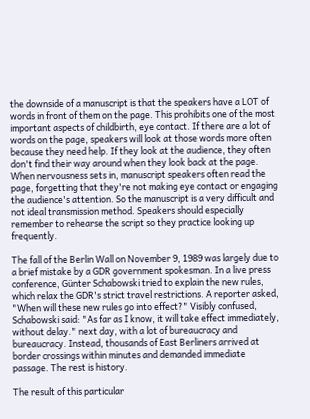the downside of a manuscript is that the speakers have a LOT of words in front of them on the page. This prohibits one of the most important aspects of childbirth, eye contact. If there are a lot of words on the page, speakers will look at those words more often because they need help. If they look at the audience, they often don't find their way around when they look back at the page. When nervousness sets in, manuscript speakers often read the page, forgetting that they're not making eye contact or engaging the audience's attention. So the manuscript is a very difficult and not ideal transmission method. Speakers should especially remember to rehearse the script so they practice looking up frequently.

The fall of the Berlin Wall on November 9, 1989 was largely due to a brief mistake by a GDR government spokesman. In a live press conference, Günter Schabowski tried to explain the new rules, which relax the GDR's strict travel restrictions. A reporter asked, "When will these new rules go into effect?" Visibly confused, Schabowski said: "As far as I know, it will take effect immediately, without delay." next day, with a lot of bureaucracy and bureaucracy. Instead, thousands of East Berliners arrived at border crossings within minutes and demanded immediate passage. The rest is history.

The result of this particular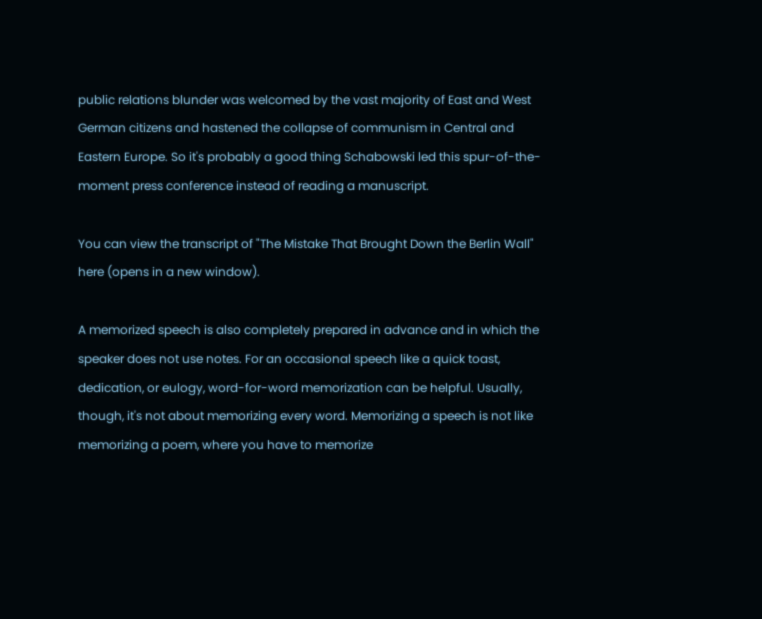public relations blunder was welcomed by the vast majority of East and West German citizens and hastened the collapse of communism in Central and Eastern Europe. So it's probably a good thing Schabowski led this spur-of-the-moment press conference instead of reading a manuscript.

You can view the transcript of "The Mistake That Brought Down the Berlin Wall" here (opens in a new window).

A memorized speech is also completely prepared in advance and in which the speaker does not use notes. For an occasional speech like a quick toast, dedication, or eulogy, word-for-word memorization can be helpful. Usually, though, it's not about memorizing every word. Memorizing a speech is not like memorizing a poem, where you have to memorize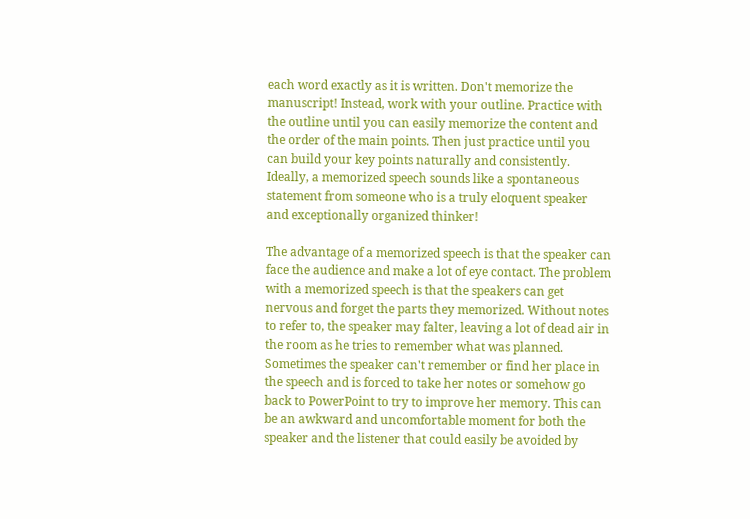each word exactly as it is written. Don't memorize the manuscript! Instead, work with your outline. Practice with the outline until you can easily memorize the content and the order of the main points. Then just practice until you can build your key points naturally and consistently. Ideally, a memorized speech sounds like a spontaneous statement from someone who is a truly eloquent speaker and exceptionally organized thinker!

The advantage of a memorized speech is that the speaker can face the audience and make a lot of eye contact. The problem with a memorized speech is that the speakers can get nervous and forget the parts they memorized. Without notes to refer to, the speaker may falter, leaving a lot of dead air in the room as he tries to remember what was planned. Sometimes the speaker can't remember or find her place in the speech and is forced to take her notes or somehow go back to PowerPoint to try to improve her memory. This can be an awkward and uncomfortable moment for both the speaker and the listener that could easily be avoided by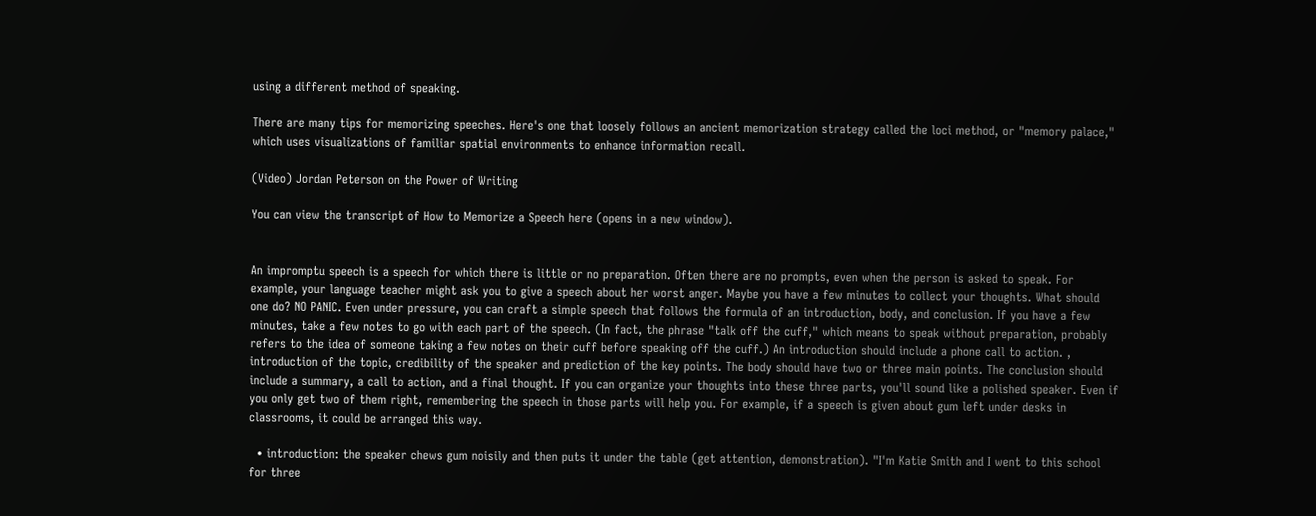using a different method of speaking.

There are many tips for memorizing speeches. Here's one that loosely follows an ancient memorization strategy called the loci method, or "memory palace," which uses visualizations of familiar spatial environments to enhance information recall.

(Video) Jordan Peterson on the Power of Writing

You can view the transcript of How to Memorize a Speech here (opens in a new window).


An impromptu speech is a speech for which there is little or no preparation. Often there are no prompts, even when the person is asked to speak. For example, your language teacher might ask you to give a speech about her worst anger. Maybe you have a few minutes to collect your thoughts. What should one do? NO PANIC. Even under pressure, you can craft a simple speech that follows the formula of an introduction, body, and conclusion. If you have a few minutes, take a few notes to go with each part of the speech. (In fact, the phrase "talk off the cuff," which means to speak without preparation, probably refers to the idea of someone taking a few notes on their cuff before speaking off the cuff.) An introduction should include a phone call to action. , introduction of the topic, credibility of the speaker and prediction of the key points. The body should have two or three main points. The conclusion should include a summary, a call to action, and a final thought. If you can organize your thoughts into these three parts, you'll sound like a polished speaker. Even if you only get two of them right, remembering the speech in those parts will help you. For example, if a speech is given about gum left under desks in classrooms, it could be arranged this way.

  • introduction: the speaker chews gum noisily and then puts it under the table (get attention, demonstration). "I'm Katie Smith and I went to this school for three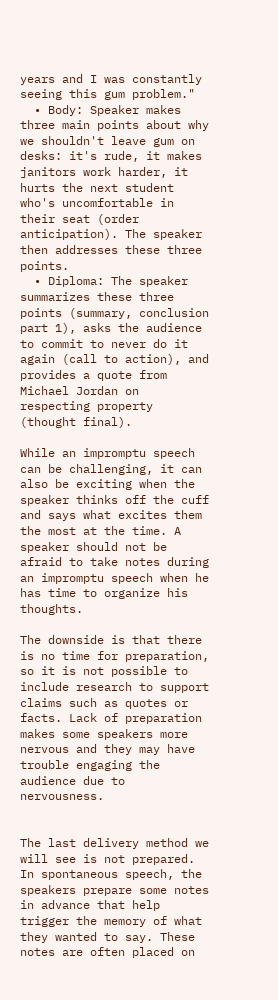years and I was constantly seeing this gum problem."
  • Body: Speaker makes three main points about why we shouldn't leave gum on desks: it's rude, it makes janitors work harder, it hurts the next student who's uncomfortable in their seat (order anticipation). The speaker then addresses these three points.
  • Diploma: The speaker summarizes these three points (summary, conclusion part 1), asks the audience to commit to never do it again (call to action), and provides a quote from Michael Jordan on respecting property (thought final).

While an impromptu speech can be challenging, it can also be exciting when the speaker thinks off the cuff and says what excites them the most at the time. A speaker should not be afraid to take notes during an impromptu speech when he has time to organize his thoughts.

The downside is that there is no time for preparation, so it is not possible to include research to support claims such as quotes or facts. Lack of preparation makes some speakers more nervous and they may have trouble engaging the audience due to nervousness.


The last delivery method we will see is not prepared. In spontaneous speech, the speakers prepare some notes in advance that help trigger the memory of what they wanted to say. These notes are often placed on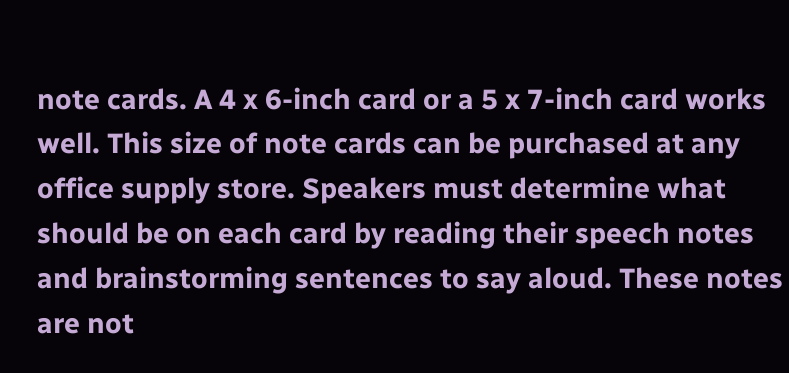note cards. A 4 x 6-inch card or a 5 x 7-inch card works well. This size of note cards can be purchased at any office supply store. Speakers must determine what should be on each card by reading their speech notes and brainstorming sentences to say aloud. These notes are not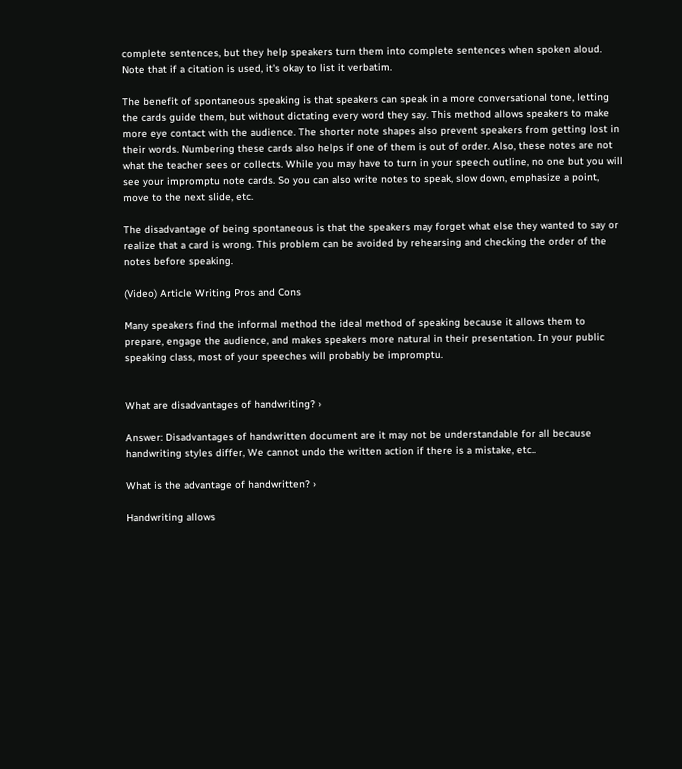complete sentences, but they help speakers turn them into complete sentences when spoken aloud. Note that if a citation is used, it's okay to list it verbatim.

The benefit of spontaneous speaking is that speakers can speak in a more conversational tone, letting the cards guide them, but without dictating every word they say. This method allows speakers to make more eye contact with the audience. The shorter note shapes also prevent speakers from getting lost in their words. Numbering these cards also helps if one of them is out of order. Also, these notes are not what the teacher sees or collects. While you may have to turn in your speech outline, no one but you will see your impromptu note cards. So you can also write notes to speak, slow down, emphasize a point, move to the next slide, etc.

The disadvantage of being spontaneous is that the speakers may forget what else they wanted to say or realize that a card is wrong. This problem can be avoided by rehearsing and checking the order of the notes before speaking.

(Video) Article Writing Pros and Cons

Many speakers find the informal method the ideal method of speaking because it allows them to prepare, engage the audience, and makes speakers more natural in their presentation. In your public speaking class, most of your speeches will probably be impromptu.


What are disadvantages of handwriting? ›

Answer: Disadvantages of handwritten document are it may not be understandable for all because handwriting styles differ, We cannot undo the written action if there is a mistake, etc..

What is the advantage of handwritten? ›

Handwriting allows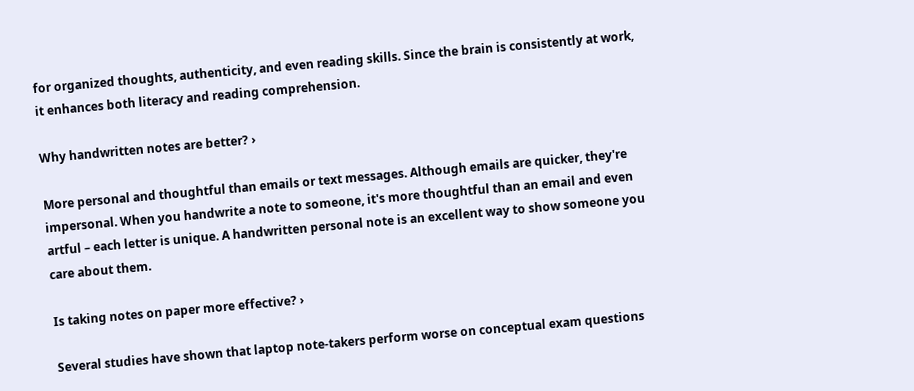for organized thoughts, authenticity, and even reading skills. Since the brain is consistently at work, it enhances both literacy and reading comprehension.

Why handwritten notes are better? ›

More personal and thoughtful than emails or text messages. Although emails are quicker, they're impersonal. When you handwrite a note to someone, it's more thoughtful than an email and even artful – each letter is unique. A handwritten personal note is an excellent way to show someone you care about them.

Is taking notes on paper more effective? ›

Several studies have shown that laptop note-takers perform worse on conceptual exam questions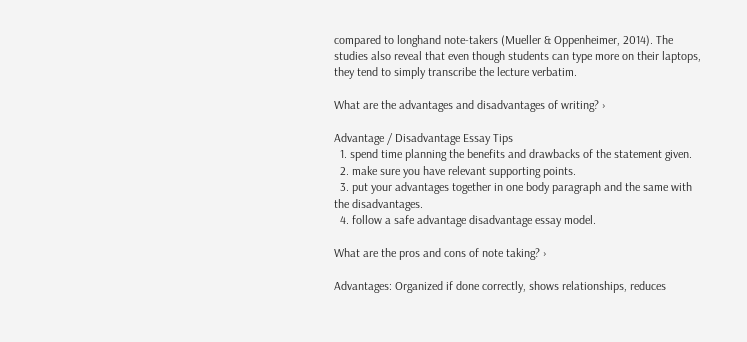compared to longhand note-takers (Mueller & Oppenheimer, 2014). The studies also reveal that even though students can type more on their laptops, they tend to simply transcribe the lecture verbatim.

What are the advantages and disadvantages of writing? ›

Advantage / Disadvantage Essay Tips
  1. spend time planning the benefits and drawbacks of the statement given.
  2. make sure you have relevant supporting points.
  3. put your advantages together in one body paragraph and the same with the disadvantages.
  4. follow a safe advantage disadvantage essay model.

What are the pros and cons of note taking? ›

Advantages: Organized if done correctly, shows relationships, reduces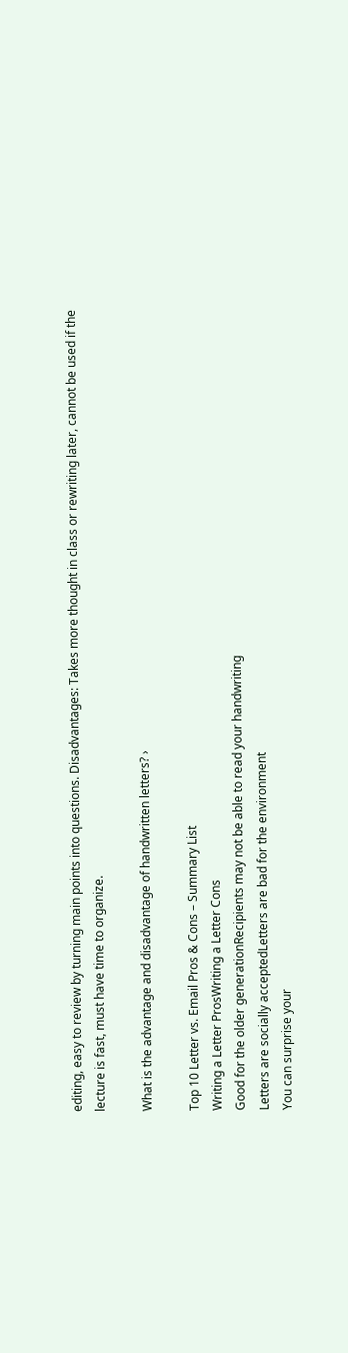editing, easy to review by turning main points into questions. Disadvantages: Takes more thought in class or rewriting later, cannot be used if the lecture is fast, must have time to organize.

What is the advantage and disadvantage of handwritten letters? ›

Top 10 Letter vs. Email Pros & Cons – Summary List
Writing a Letter ProsWriting a Letter Cons
Good for the older generationRecipients may not be able to read your handwriting
Letters are socially acceptedLetters are bad for the environment
You can surprise your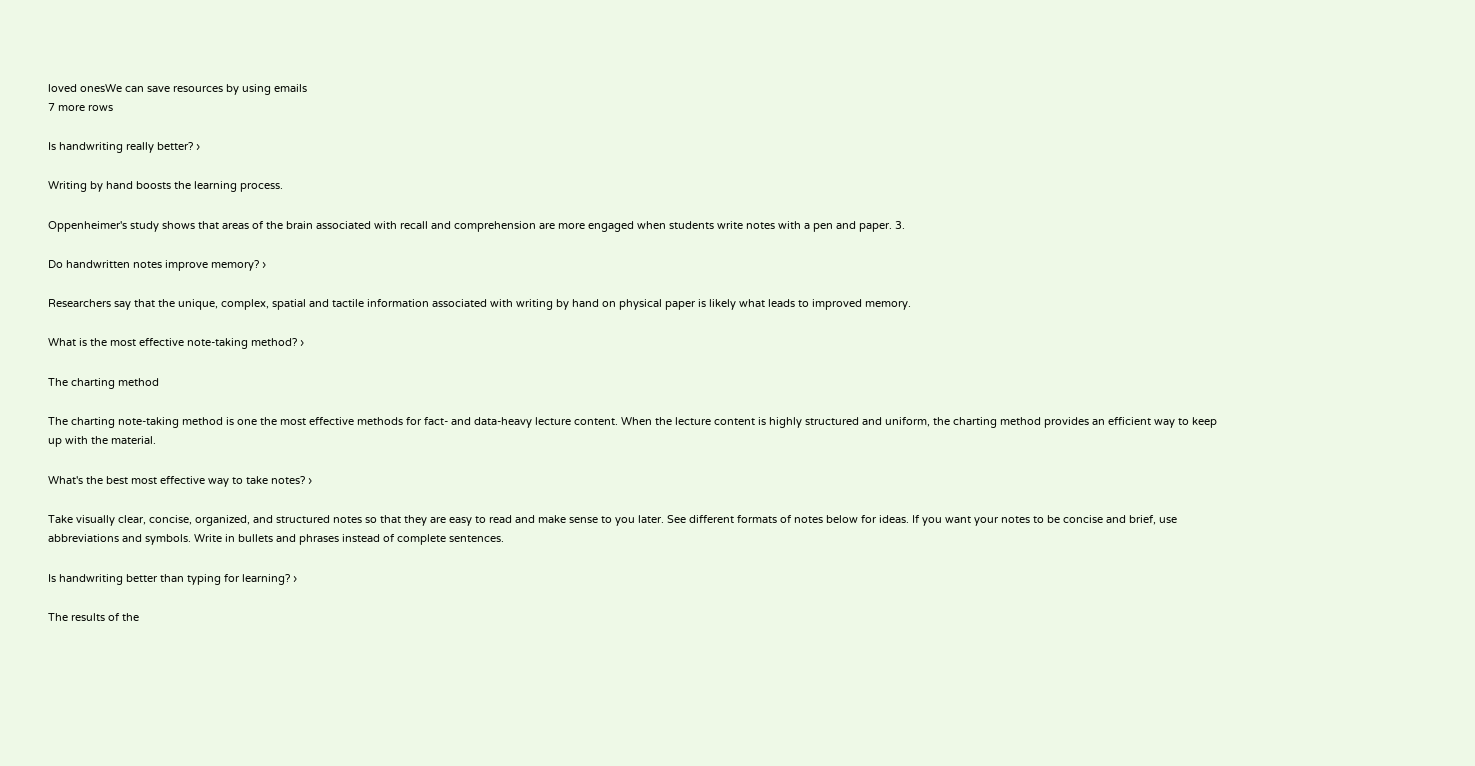loved onesWe can save resources by using emails
7 more rows

Is handwriting really better? ›

Writing by hand boosts the learning process.

Oppenheimer's study shows that areas of the brain associated with recall and comprehension are more engaged when students write notes with a pen and paper. 3.

Do handwritten notes improve memory? ›

Researchers say that the unique, complex, spatial and tactile information associated with writing by hand on physical paper is likely what leads to improved memory.

What is the most effective note-taking method? ›

The charting method

The charting note-taking method is one the most effective methods for fact- and data-heavy lecture content. When the lecture content is highly structured and uniform, the charting method provides an efficient way to keep up with the material.

What's the best most effective way to take notes? ›

Take visually clear, concise, organized, and structured notes so that they are easy to read and make sense to you later. See different formats of notes below for ideas. If you want your notes to be concise and brief, use abbreviations and symbols. Write in bullets and phrases instead of complete sentences.

Is handwriting better than typing for learning? ›

The results of the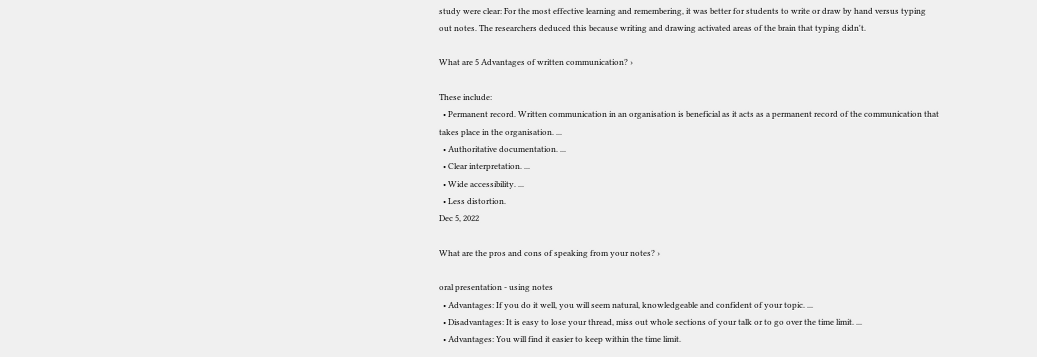study were clear: For the most effective learning and remembering, it was better for students to write or draw by hand versus typing out notes. The researchers deduced this because writing and drawing activated areas of the brain that typing didn't.

What are 5 Advantages of written communication? ›

These include:
  • Permanent record. Written communication in an organisation is beneficial as it acts as a permanent record of the communication that takes place in the organisation. ...
  • Authoritative documentation. ...
  • Clear interpretation. ...
  • Wide accessibility. ...
  • Less distortion.
Dec 5, 2022

What are the pros and cons of speaking from your notes? ›

oral presentation - using notes
  • Advantages: If you do it well, you will seem natural, knowledgeable and confident of your topic. ...
  • Disadvantages: It is easy to lose your thread, miss out whole sections of your talk or to go over the time limit. ...
  • Advantages: You will find it easier to keep within the time limit.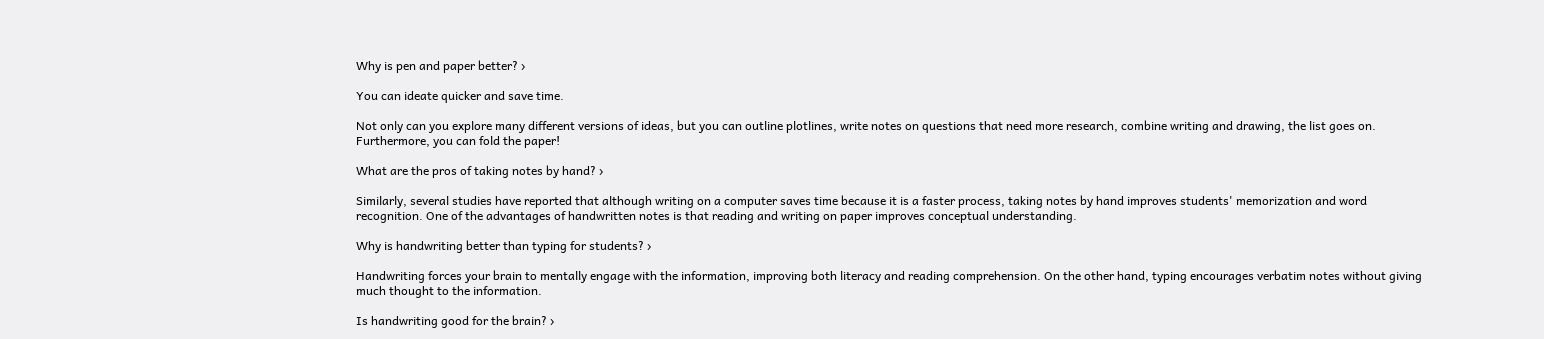Why is pen and paper better? ›

You can ideate quicker and save time.

Not only can you explore many different versions of ideas, but you can outline plotlines, write notes on questions that need more research, combine writing and drawing, the list goes on. Furthermore, you can fold the paper!

What are the pros of taking notes by hand? ›

Similarly, several studies have reported that although writing on a computer saves time because it is a faster process, taking notes by hand improves students' memorization and word recognition. One of the advantages of handwritten notes is that reading and writing on paper improves conceptual understanding.

Why is handwriting better than typing for students? ›

Handwriting forces your brain to mentally engage with the information, improving both literacy and reading comprehension. On the other hand, typing encourages verbatim notes without giving much thought to the information.

Is handwriting good for the brain? ›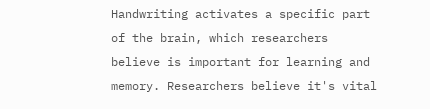Handwriting activates a specific part of the brain, which researchers believe is important for learning and memory. Researchers believe it's vital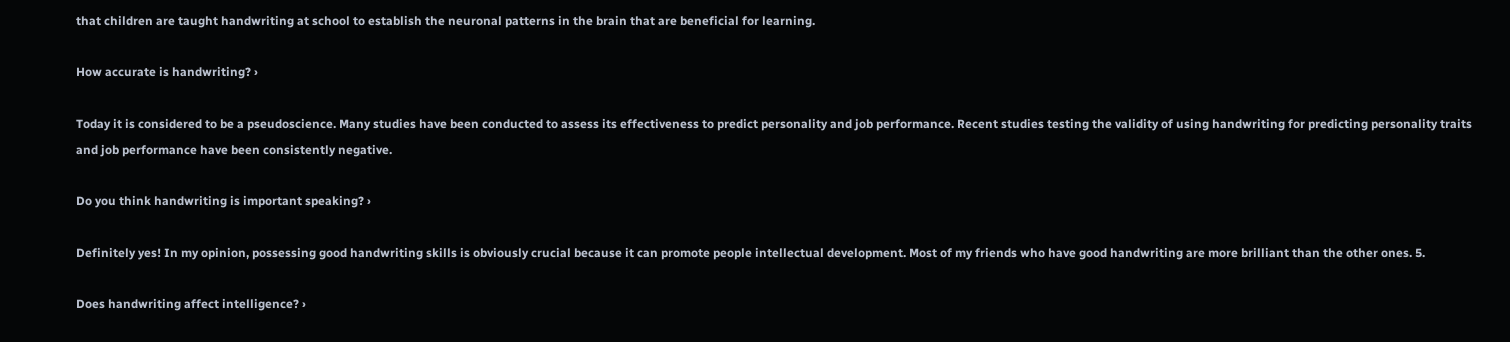that children are taught handwriting at school to establish the neuronal patterns in the brain that are beneficial for learning.

How accurate is handwriting? ›

Today it is considered to be a pseudoscience. Many studies have been conducted to assess its effectiveness to predict personality and job performance. Recent studies testing the validity of using handwriting for predicting personality traits and job performance have been consistently negative.

Do you think handwriting is important speaking? ›

Definitely yes! In my opinion, possessing good handwriting skills is obviously crucial because it can promote people intellectual development. Most of my friends who have good handwriting are more brilliant than the other ones. 5.

Does handwriting affect intelligence? ›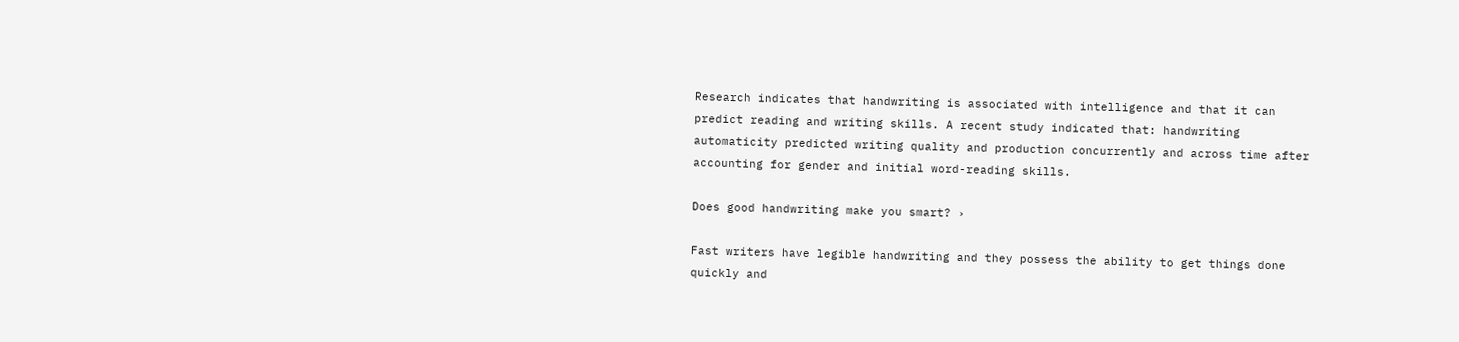Research indicates that handwriting is associated with intelligence and that it can predict reading and writing skills. A recent study indicated that: handwriting automaticity predicted writing quality and production concurrently and across time after accounting for gender and initial word-reading skills.

Does good handwriting make you smart? ›

Fast writers have legible handwriting and they possess the ability to get things done quickly and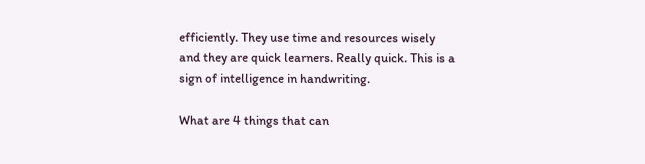efficiently. They use time and resources wisely and they are quick learners. Really quick. This is a sign of intelligence in handwriting.

What are 4 things that can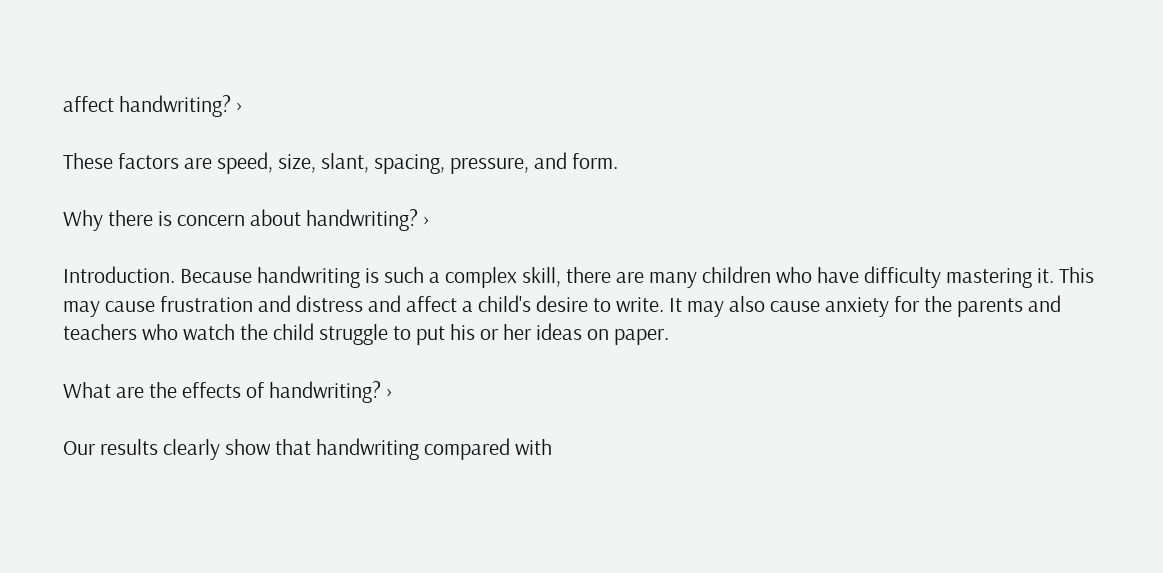affect handwriting? ›

These factors are speed, size, slant, spacing, pressure, and form.

Why there is concern about handwriting? ›

Introduction. Because handwriting is such a complex skill, there are many children who have difficulty mastering it. This may cause frustration and distress and affect a child's desire to write. It may also cause anxiety for the parents and teachers who watch the child struggle to put his or her ideas on paper.

What are the effects of handwriting? ›

Our results clearly show that handwriting compared with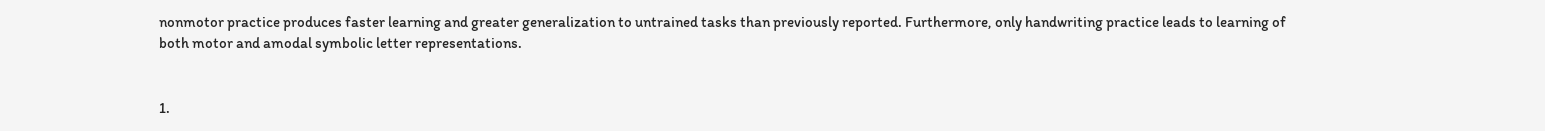nonmotor practice produces faster learning and greater generalization to untrained tasks than previously reported. Furthermore, only handwriting practice leads to learning of both motor and amodal symbolic letter representations.


1.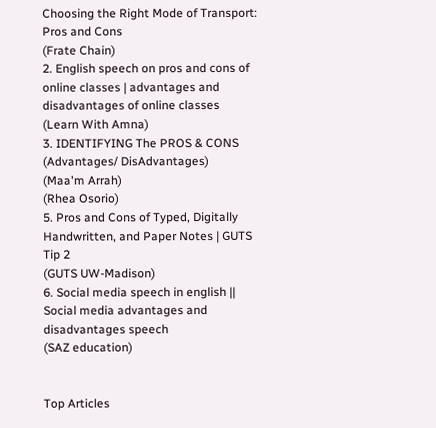Choosing the Right Mode of Transport: Pros and Cons
(Frate Chain)
2. English speech on pros and cons of online classes | advantages and disadvantages of online classes
(Learn With Amna)
3. IDENTIFYING The PROS & CONS (Advantages/ DisAdvantages)
(Maa'm Arrah)
(Rhea Osorio)
5. Pros and Cons of Typed, Digitally Handwritten, and Paper Notes | GUTS Tip 2
(GUTS UW-Madison)
6. Social media speech in english || Social media advantages and disadvantages speech
(SAZ education)


Top Articles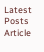Latest Posts
Article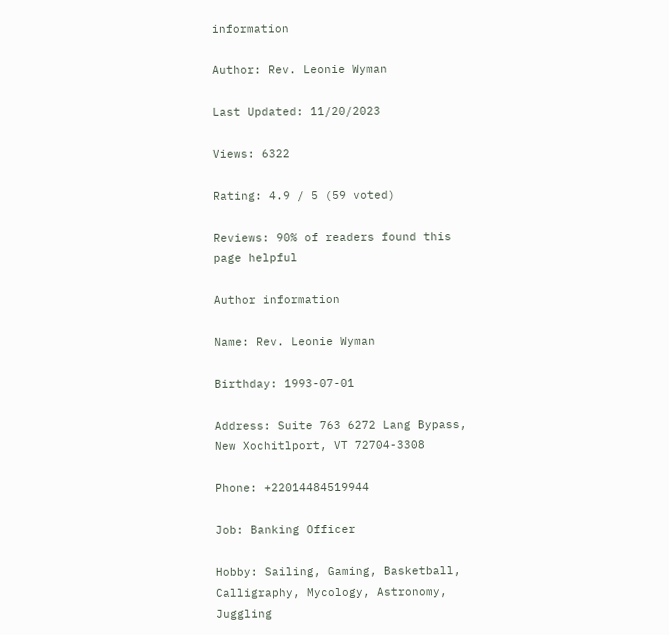information

Author: Rev. Leonie Wyman

Last Updated: 11/20/2023

Views: 6322

Rating: 4.9 / 5 (59 voted)

Reviews: 90% of readers found this page helpful

Author information

Name: Rev. Leonie Wyman

Birthday: 1993-07-01

Address: Suite 763 6272 Lang Bypass, New Xochitlport, VT 72704-3308

Phone: +22014484519944

Job: Banking Officer

Hobby: Sailing, Gaming, Basketball, Calligraphy, Mycology, Astronomy, Juggling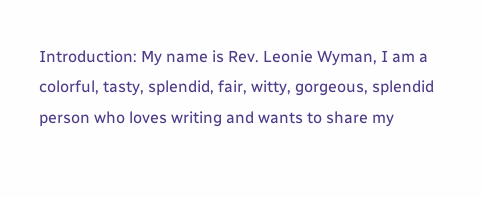Introduction: My name is Rev. Leonie Wyman, I am a colorful, tasty, splendid, fair, witty, gorgeous, splendid person who loves writing and wants to share my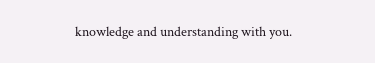knowledge and understanding with you.